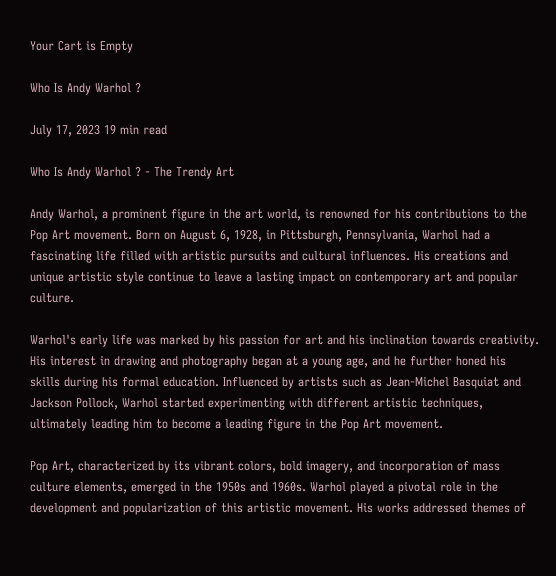Your Cart is Empty

Who Is Andy Warhol ?

July 17, 2023 19 min read

Who Is Andy Warhol ? - The Trendy Art

Andy Warhol, a prominent figure in the art world, is renowned for his contributions to the Pop Art movement. Born on August 6, 1928, in Pittsburgh, Pennsylvania, Warhol had a fascinating life filled with artistic pursuits and cultural influences. His creations and unique artistic style continue to leave a lasting impact on contemporary art and popular culture.

Warhol's early life was marked by his passion for art and his inclination towards creativity. His interest in drawing and photography began at a young age, and he further honed his skills during his formal education. Influenced by artists such as Jean-Michel Basquiat and Jackson Pollock, Warhol started experimenting with different artistic techniques, ultimately leading him to become a leading figure in the Pop Art movement.

Pop Art, characterized by its vibrant colors, bold imagery, and incorporation of mass culture elements, emerged in the 1950s and 1960s. Warhol played a pivotal role in the development and popularization of this artistic movement. His works addressed themes of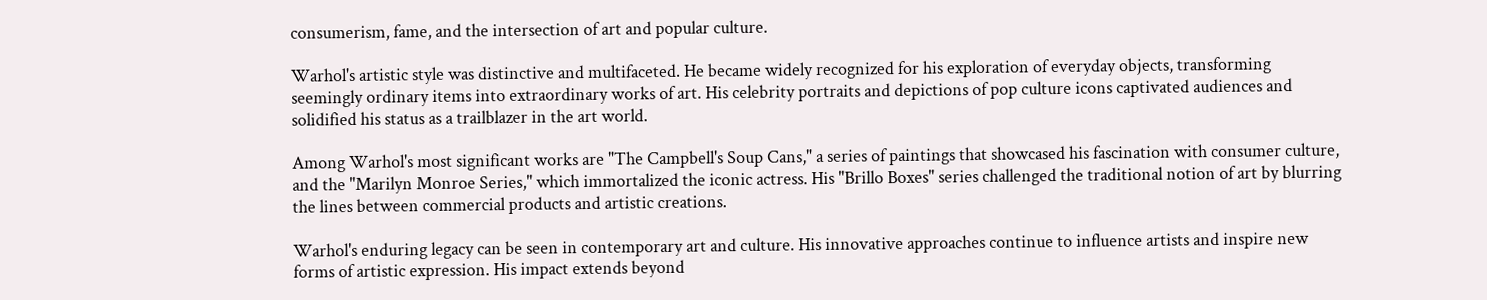consumerism, fame, and the intersection of art and popular culture.

Warhol's artistic style was distinctive and multifaceted. He became widely recognized for his exploration of everyday objects, transforming seemingly ordinary items into extraordinary works of art. His celebrity portraits and depictions of pop culture icons captivated audiences and solidified his status as a trailblazer in the art world.

Among Warhol's most significant works are "The Campbell's Soup Cans," a series of paintings that showcased his fascination with consumer culture, and the "Marilyn Monroe Series," which immortalized the iconic actress. His "Brillo Boxes" series challenged the traditional notion of art by blurring the lines between commercial products and artistic creations.

Warhol's enduring legacy can be seen in contemporary art and culture. His innovative approaches continue to influence artists and inspire new forms of artistic expression. His impact extends beyond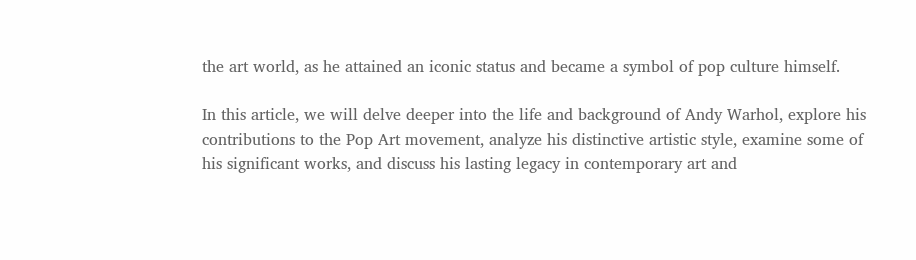the art world, as he attained an iconic status and became a symbol of pop culture himself.

In this article, we will delve deeper into the life and background of Andy Warhol, explore his contributions to the Pop Art movement, analyze his distinctive artistic style, examine some of his significant works, and discuss his lasting legacy in contemporary art and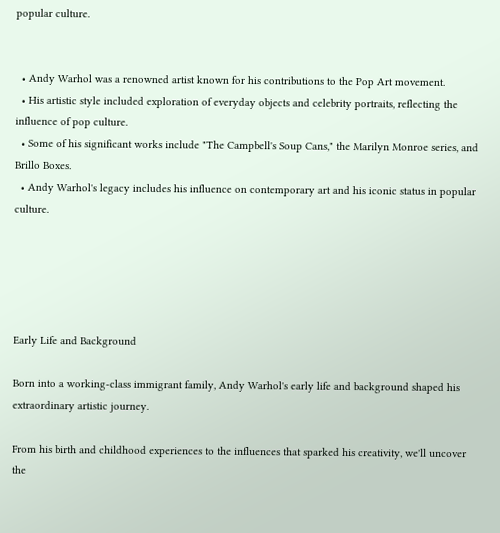popular culture.


  • Andy Warhol was a renowned artist known for his contributions to the Pop Art movement.
  • His artistic style included exploration of everyday objects and celebrity portraits, reflecting the influence of pop culture.
  • Some of his significant works include "The Campbell's Soup Cans," the Marilyn Monroe series, and Brillo Boxes.
  • Andy Warhol's legacy includes his influence on contemporary art and his iconic status in popular culture.





Early Life and Background

Born into a working-class immigrant family, Andy Warhol's early life and background shaped his extraordinary artistic journey.

From his birth and childhood experiences to the influences that sparked his creativity, we'll uncover the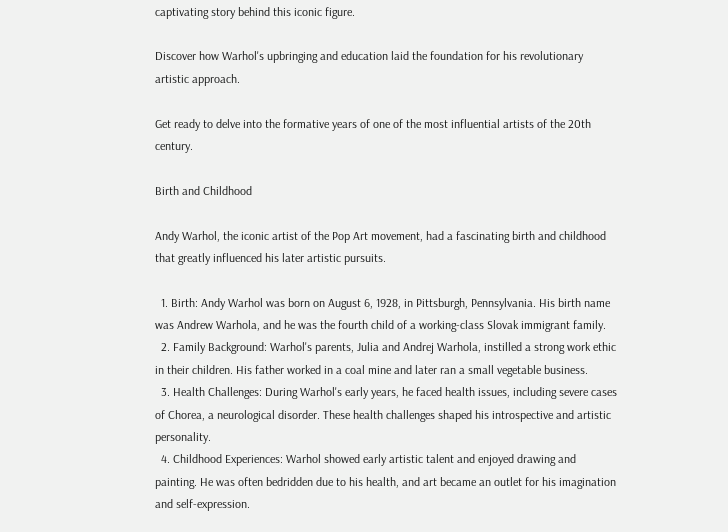captivating story behind this iconic figure.

Discover how Warhol's upbringing and education laid the foundation for his revolutionary artistic approach.

Get ready to delve into the formative years of one of the most influential artists of the 20th century.

Birth and Childhood

Andy Warhol, the iconic artist of the Pop Art movement, had a fascinating birth and childhood that greatly influenced his later artistic pursuits.

  1. Birth: Andy Warhol was born on August 6, 1928, in Pittsburgh, Pennsylvania. His birth name was Andrew Warhola, and he was the fourth child of a working-class Slovak immigrant family.
  2. Family Background: Warhol's parents, Julia and Andrej Warhola, instilled a strong work ethic in their children. His father worked in a coal mine and later ran a small vegetable business.
  3. Health Challenges: During Warhol's early years, he faced health issues, including severe cases of Chorea, a neurological disorder. These health challenges shaped his introspective and artistic personality.
  4. Childhood Experiences: Warhol showed early artistic talent and enjoyed drawing and painting. He was often bedridden due to his health, and art became an outlet for his imagination and self-expression.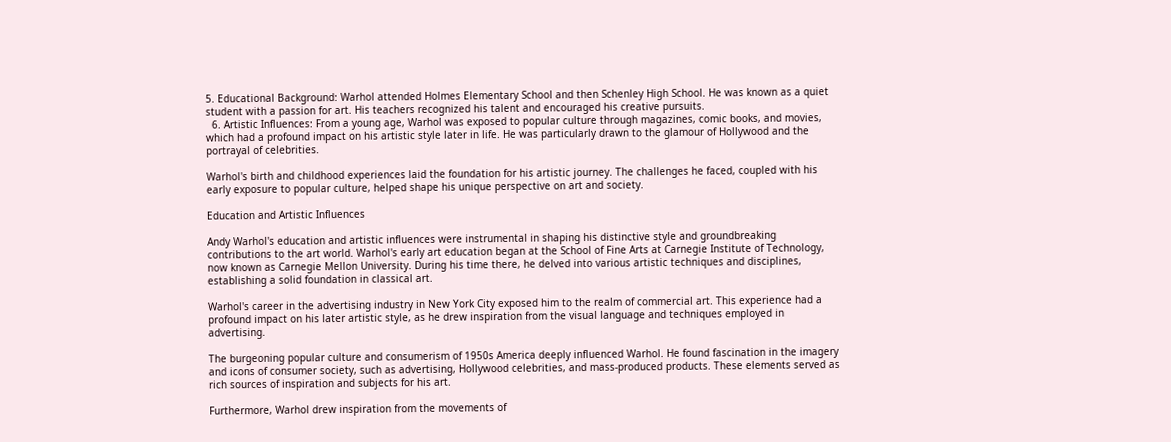5. Educational Background: Warhol attended Holmes Elementary School and then Schenley High School. He was known as a quiet student with a passion for art. His teachers recognized his talent and encouraged his creative pursuits.
  6. Artistic Influences: From a young age, Warhol was exposed to popular culture through magazines, comic books, and movies, which had a profound impact on his artistic style later in life. He was particularly drawn to the glamour of Hollywood and the portrayal of celebrities.

Warhol's birth and childhood experiences laid the foundation for his artistic journey. The challenges he faced, coupled with his early exposure to popular culture, helped shape his unique perspective on art and society.

Education and Artistic Influences

Andy Warhol's education and artistic influences were instrumental in shaping his distinctive style and groundbreaking contributions to the art world. Warhol's early art education began at the School of Fine Arts at Carnegie Institute of Technology, now known as Carnegie Mellon University. During his time there, he delved into various artistic techniques and disciplines, establishing a solid foundation in classical art.

Warhol's career in the advertising industry in New York City exposed him to the realm of commercial art. This experience had a profound impact on his later artistic style, as he drew inspiration from the visual language and techniques employed in advertising.

The burgeoning popular culture and consumerism of 1950s America deeply influenced Warhol. He found fascination in the imagery and icons of consumer society, such as advertising, Hollywood celebrities, and mass-produced products. These elements served as rich sources of inspiration and subjects for his art.

Furthermore, Warhol drew inspiration from the movements of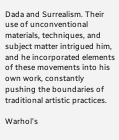Dada and Surrealism. Their use of unconventional materials, techniques, and subject matter intrigued him, and he incorporated elements of these movements into his own work, constantly pushing the boundaries of traditional artistic practices.

Warhol's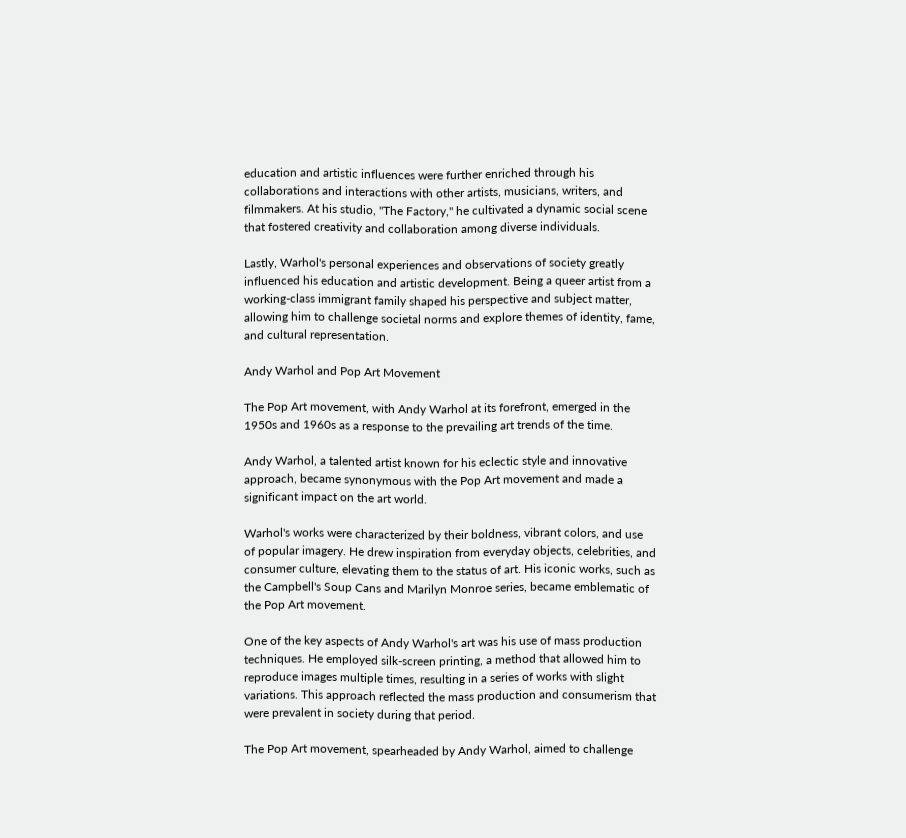education and artistic influences were further enriched through his collaborations and interactions with other artists, musicians, writers, and filmmakers. At his studio, "The Factory," he cultivated a dynamic social scene that fostered creativity and collaboration among diverse individuals.

Lastly, Warhol's personal experiences and observations of society greatly influenced his education and artistic development. Being a queer artist from a working-class immigrant family shaped his perspective and subject matter, allowing him to challenge societal norms and explore themes of identity, fame, and cultural representation.

Andy Warhol and Pop Art Movement

The Pop Art movement, with Andy Warhol at its forefront, emerged in the 1950s and 1960s as a response to the prevailing art trends of the time.

Andy Warhol, a talented artist known for his eclectic style and innovative approach, became synonymous with the Pop Art movement and made a significant impact on the art world.

Warhol's works were characterized by their boldness, vibrant colors, and use of popular imagery. He drew inspiration from everyday objects, celebrities, and consumer culture, elevating them to the status of art. His iconic works, such as the Campbell's Soup Cans and Marilyn Monroe series, became emblematic of the Pop Art movement.

One of the key aspects of Andy Warhol's art was his use of mass production techniques. He employed silk-screen printing, a method that allowed him to reproduce images multiple times, resulting in a series of works with slight variations. This approach reflected the mass production and consumerism that were prevalent in society during that period.

The Pop Art movement, spearheaded by Andy Warhol, aimed to challenge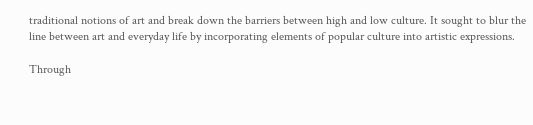traditional notions of art and break down the barriers between high and low culture. It sought to blur the line between art and everyday life by incorporating elements of popular culture into artistic expressions.

Through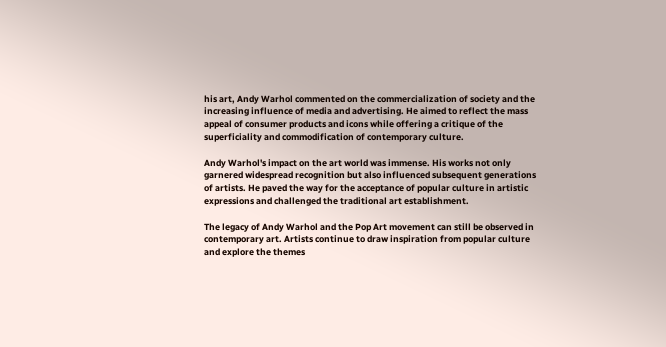his art, Andy Warhol commented on the commercialization of society and the increasing influence of media and advertising. He aimed to reflect the mass appeal of consumer products and icons while offering a critique of the superficiality and commodification of contemporary culture.

Andy Warhol's impact on the art world was immense. His works not only garnered widespread recognition but also influenced subsequent generations of artists. He paved the way for the acceptance of popular culture in artistic expressions and challenged the traditional art establishment.

The legacy of Andy Warhol and the Pop Art movement can still be observed in contemporary art. Artists continue to draw inspiration from popular culture and explore the themes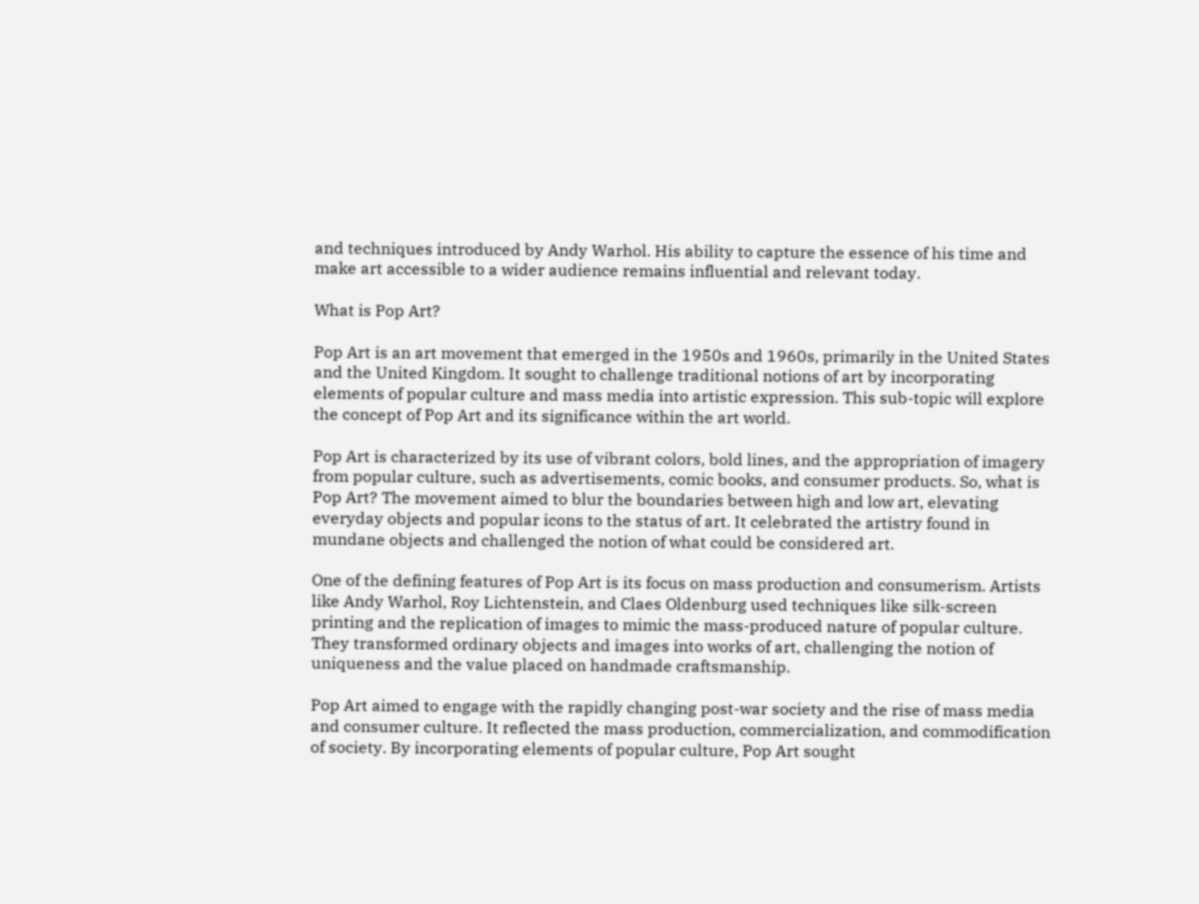and techniques introduced by Andy Warhol. His ability to capture the essence of his time and make art accessible to a wider audience remains influential and relevant today.

What is Pop Art?

Pop Art is an art movement that emerged in the 1950s and 1960s, primarily in the United States and the United Kingdom. It sought to challenge traditional notions of art by incorporating elements of popular culture and mass media into artistic expression. This sub-topic will explore the concept of Pop Art and its significance within the art world.

Pop Art is characterized by its use of vibrant colors, bold lines, and the appropriation of imagery from popular culture, such as advertisements, comic books, and consumer products. So, what is Pop Art? The movement aimed to blur the boundaries between high and low art, elevating everyday objects and popular icons to the status of art. It celebrated the artistry found in mundane objects and challenged the notion of what could be considered art.

One of the defining features of Pop Art is its focus on mass production and consumerism. Artists like Andy Warhol, Roy Lichtenstein, and Claes Oldenburg used techniques like silk-screen printing and the replication of images to mimic the mass-produced nature of popular culture. They transformed ordinary objects and images into works of art, challenging the notion of uniqueness and the value placed on handmade craftsmanship.

Pop Art aimed to engage with the rapidly changing post-war society and the rise of mass media and consumer culture. It reflected the mass production, commercialization, and commodification of society. By incorporating elements of popular culture, Pop Art sought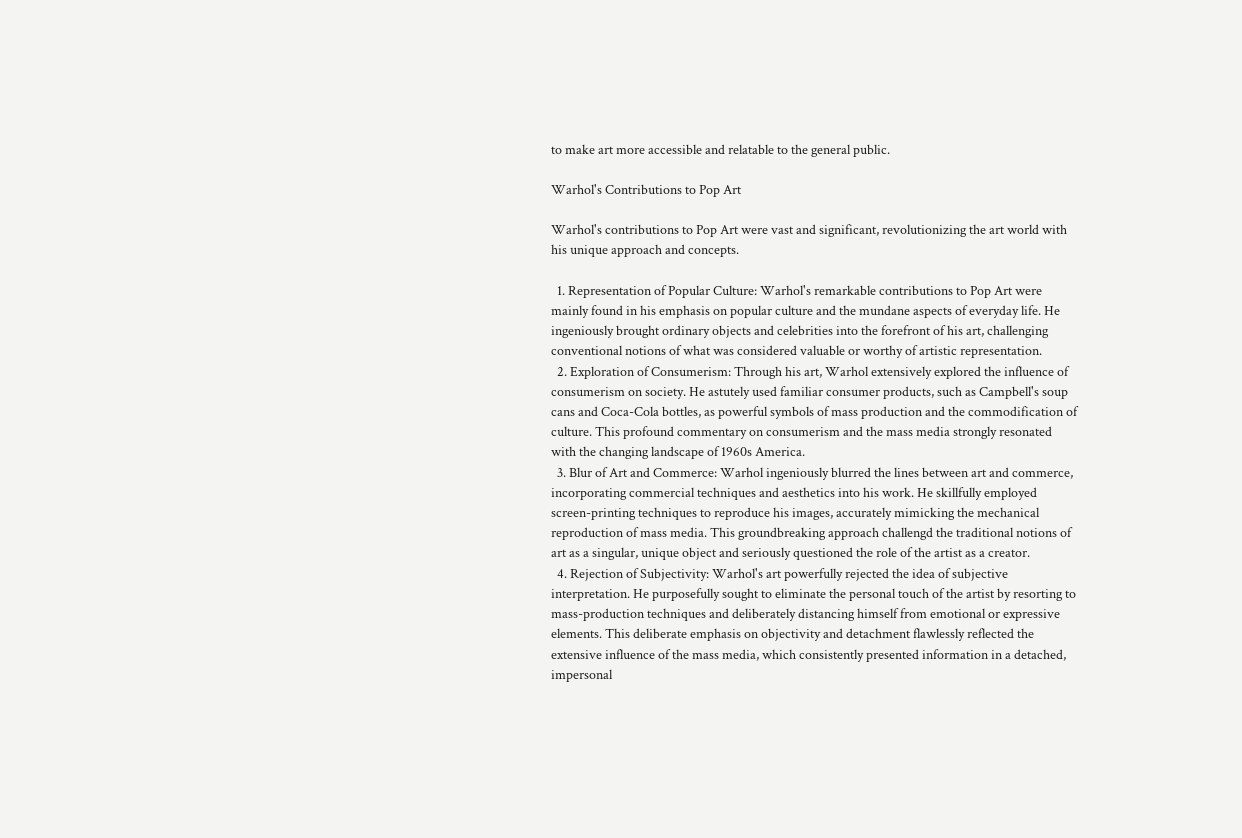to make art more accessible and relatable to the general public.

Warhol's Contributions to Pop Art

Warhol's contributions to Pop Art were vast and significant, revolutionizing the art world with his unique approach and concepts.

  1. Representation of Popular Culture: Warhol's remarkable contributions to Pop Art were mainly found in his emphasis on popular culture and the mundane aspects of everyday life. He ingeniously brought ordinary objects and celebrities into the forefront of his art, challenging conventional notions of what was considered valuable or worthy of artistic representation.
  2. Exploration of Consumerism: Through his art, Warhol extensively explored the influence of consumerism on society. He astutely used familiar consumer products, such as Campbell's soup cans and Coca-Cola bottles, as powerful symbols of mass production and the commodification of culture. This profound commentary on consumerism and the mass media strongly resonated with the changing landscape of 1960s America.
  3. Blur of Art and Commerce: Warhol ingeniously blurred the lines between art and commerce, incorporating commercial techniques and aesthetics into his work. He skillfully employed screen-printing techniques to reproduce his images, accurately mimicking the mechanical reproduction of mass media. This groundbreaking approach challengd the traditional notions of art as a singular, unique object and seriously questioned the role of the artist as a creator.
  4. Rejection of Subjectivity: Warhol's art powerfully rejected the idea of subjective interpretation. He purposefully sought to eliminate the personal touch of the artist by resorting to mass-production techniques and deliberately distancing himself from emotional or expressive elements. This deliberate emphasis on objectivity and detachment flawlessly reflected the extensive influence of the mass media, which consistently presented information in a detached, impersonal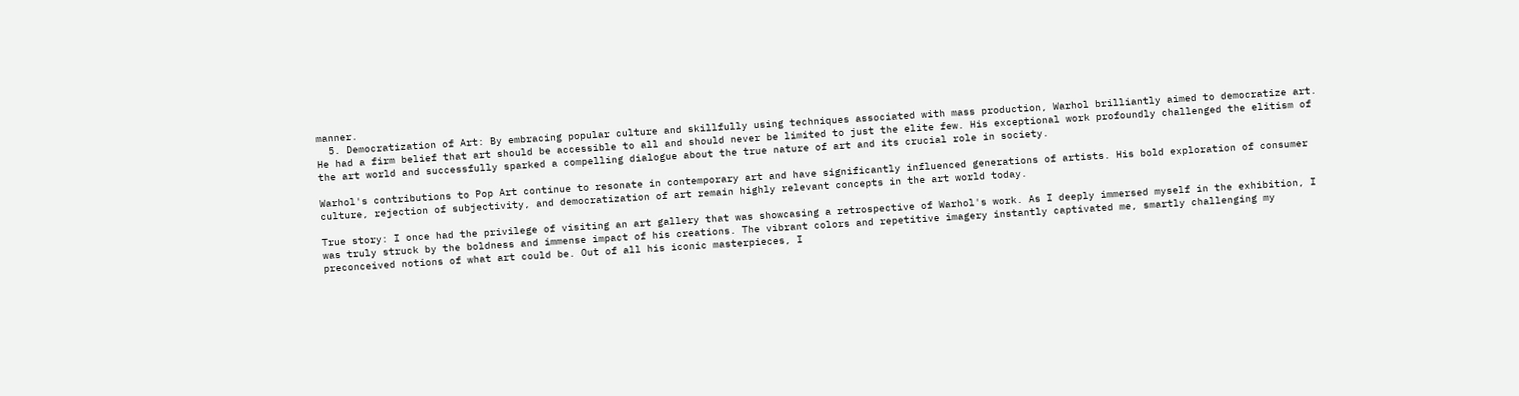manner.
  5. Democratization of Art: By embracing popular culture and skillfully using techniques associated with mass production, Warhol brilliantly aimed to democratize art. He had a firm belief that art should be accessible to all and should never be limited to just the elite few. His exceptional work profoundly challenged the elitism of the art world and successfully sparked a compelling dialogue about the true nature of art and its crucial role in society.

Warhol's contributions to Pop Art continue to resonate in contemporary art and have significantly influenced generations of artists. His bold exploration of consumer culture, rejection of subjectivity, and democratization of art remain highly relevant concepts in the art world today.

True story: I once had the privilege of visiting an art gallery that was showcasing a retrospective of Warhol's work. As I deeply immersed myself in the exhibition, I was truly struck by the boldness and immense impact of his creations. The vibrant colors and repetitive imagery instantly captivated me, smartly challenging my preconceived notions of what art could be. Out of all his iconic masterpieces, I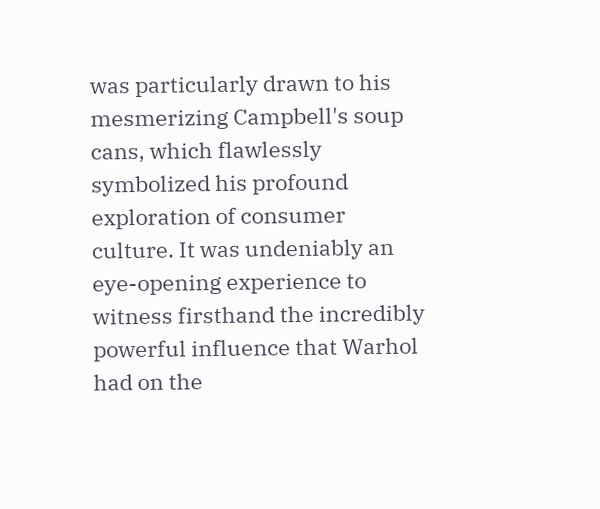was particularly drawn to his mesmerizing Campbell's soup cans, which flawlessly symbolized his profound exploration of consumer culture. It was undeniably an eye-opening experience to witness firsthand the incredibly powerful influence that Warhol had on the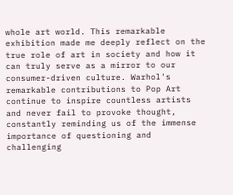whole art world. This remarkable exhibition made me deeply reflect on the true role of art in society and how it can truly serve as a mirror to our consumer-driven culture. Warhol's remarkable contributions to Pop Art continue to inspire countless artists and never fail to provoke thought, constantly reminding us of the immense importance of questioning and challenging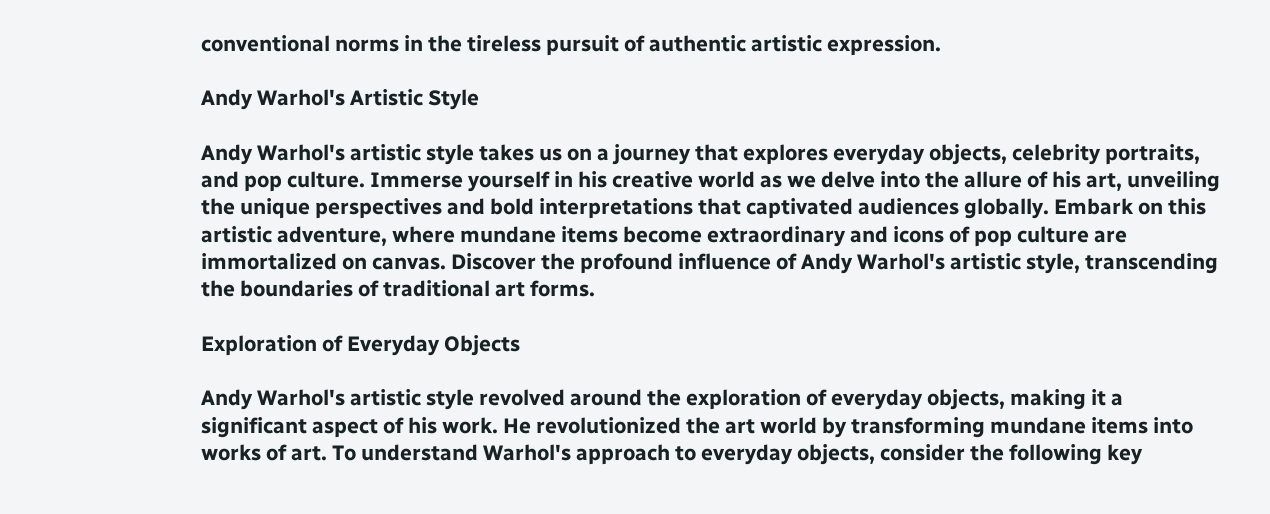conventional norms in the tireless pursuit of authentic artistic expression.

Andy Warhol's Artistic Style

Andy Warhol's artistic style takes us on a journey that explores everyday objects, celebrity portraits, and pop culture. Immerse yourself in his creative world as we delve into the allure of his art, unveiling the unique perspectives and bold interpretations that captivated audiences globally. Embark on this artistic adventure, where mundane items become extraordinary and icons of pop culture are immortalized on canvas. Discover the profound influence of Andy Warhol's artistic style, transcending the boundaries of traditional art forms.

Exploration of Everyday Objects

Andy Warhol's artistic style revolved around the exploration of everyday objects, making it a significant aspect of his work. He revolutionized the art world by transforming mundane items into works of art. To understand Warhol's approach to everyday objects, consider the following key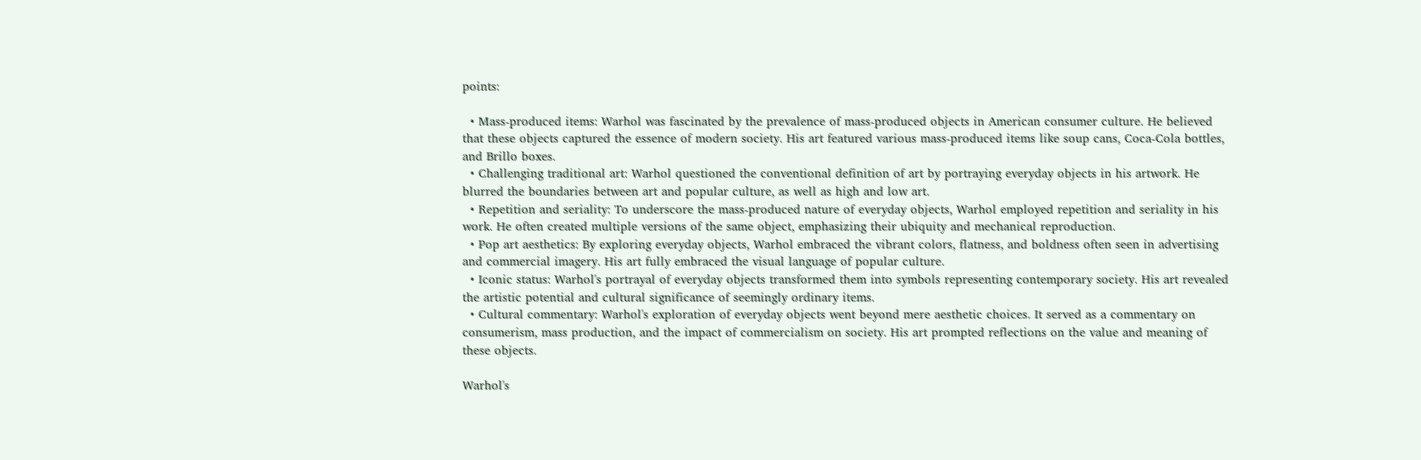points:

  • Mass-produced items: Warhol was fascinated by the prevalence of mass-produced objects in American consumer culture. He believed that these objects captured the essence of modern society. His art featured various mass-produced items like soup cans, Coca-Cola bottles, and Brillo boxes.
  • Challenging traditional art: Warhol questioned the conventional definition of art by portraying everyday objects in his artwork. He blurred the boundaries between art and popular culture, as well as high and low art.
  • Repetition and seriality: To underscore the mass-produced nature of everyday objects, Warhol employed repetition and seriality in his work. He often created multiple versions of the same object, emphasizing their ubiquity and mechanical reproduction.
  • Pop art aesthetics: By exploring everyday objects, Warhol embraced the vibrant colors, flatness, and boldness often seen in advertising and commercial imagery. His art fully embraced the visual language of popular culture.
  • Iconic status: Warhol's portrayal of everyday objects transformed them into symbols representing contemporary society. His art revealed the artistic potential and cultural significance of seemingly ordinary items.
  • Cultural commentary: Warhol's exploration of everyday objects went beyond mere aesthetic choices. It served as a commentary on consumerism, mass production, and the impact of commercialism on society. His art prompted reflections on the value and meaning of these objects.

Warhol's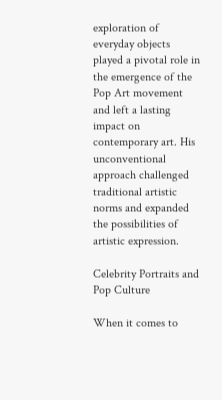exploration of everyday objects played a pivotal role in the emergence of the Pop Art movement and left a lasting impact on contemporary art. His unconventional approach challenged traditional artistic norms and expanded the possibilities of artistic expression.

Celebrity Portraits and Pop Culture

When it comes to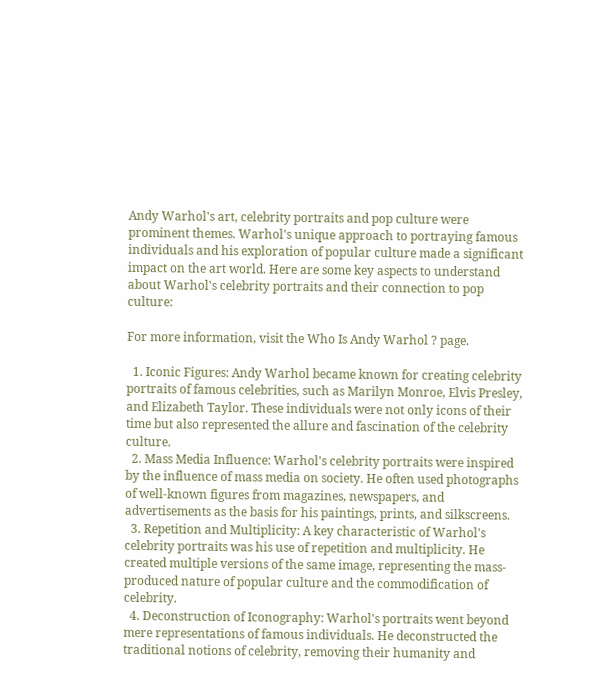Andy Warhol's art, celebrity portraits and pop culture were prominent themes. Warhol's unique approach to portraying famous individuals and his exploration of popular culture made a significant impact on the art world. Here are some key aspects to understand about Warhol's celebrity portraits and their connection to pop culture:

For more information, visit the Who Is Andy Warhol ? page.

  1. Iconic Figures: Andy Warhol became known for creating celebrity portraits of famous celebrities, such as Marilyn Monroe, Elvis Presley, and Elizabeth Taylor. These individuals were not only icons of their time but also represented the allure and fascination of the celebrity culture.
  2. Mass Media Influence: Warhol's celebrity portraits were inspired by the influence of mass media on society. He often used photographs of well-known figures from magazines, newspapers, and advertisements as the basis for his paintings, prints, and silkscreens.
  3. Repetition and Multiplicity: A key characteristic of Warhol's celebrity portraits was his use of repetition and multiplicity. He created multiple versions of the same image, representing the mass-produced nature of popular culture and the commodification of celebrity.
  4. Deconstruction of Iconography: Warhol's portraits went beyond mere representations of famous individuals. He deconstructed the traditional notions of celebrity, removing their humanity and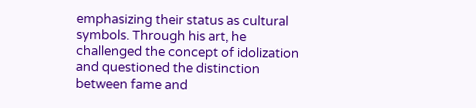emphasizing their status as cultural symbols. Through his art, he challenged the concept of idolization and questioned the distinction between fame and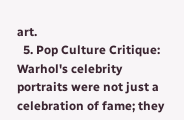art.
  5. Pop Culture Critique: Warhol's celebrity portraits were not just a celebration of fame; they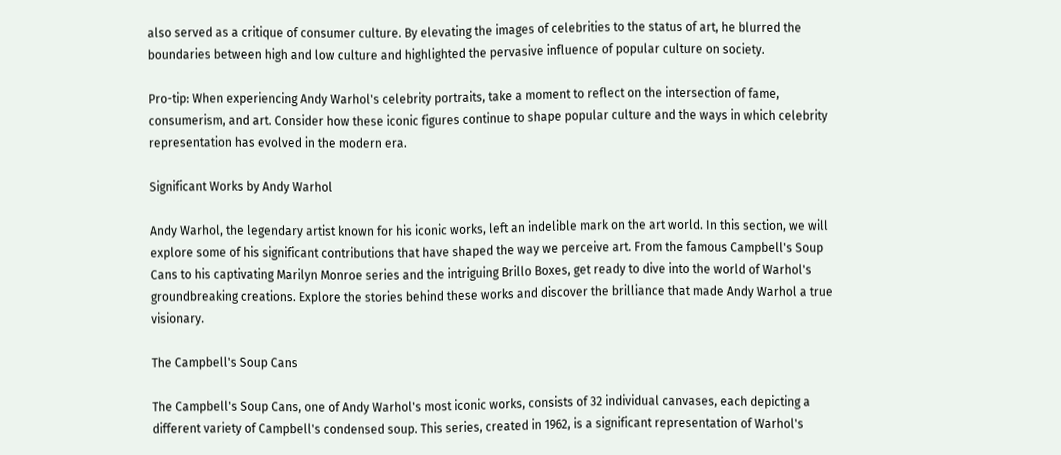also served as a critique of consumer culture. By elevating the images of celebrities to the status of art, he blurred the boundaries between high and low culture and highlighted the pervasive influence of popular culture on society.

Pro-tip: When experiencing Andy Warhol's celebrity portraits, take a moment to reflect on the intersection of fame, consumerism, and art. Consider how these iconic figures continue to shape popular culture and the ways in which celebrity representation has evolved in the modern era.

Significant Works by Andy Warhol

Andy Warhol, the legendary artist known for his iconic works, left an indelible mark on the art world. In this section, we will explore some of his significant contributions that have shaped the way we perceive art. From the famous Campbell's Soup Cans to his captivating Marilyn Monroe series and the intriguing Brillo Boxes, get ready to dive into the world of Warhol's groundbreaking creations. Explore the stories behind these works and discover the brilliance that made Andy Warhol a true visionary.

The Campbell's Soup Cans

The Campbell's Soup Cans, one of Andy Warhol's most iconic works, consists of 32 individual canvases, each depicting a different variety of Campbell's condensed soup. This series, created in 1962, is a significant representation of Warhol's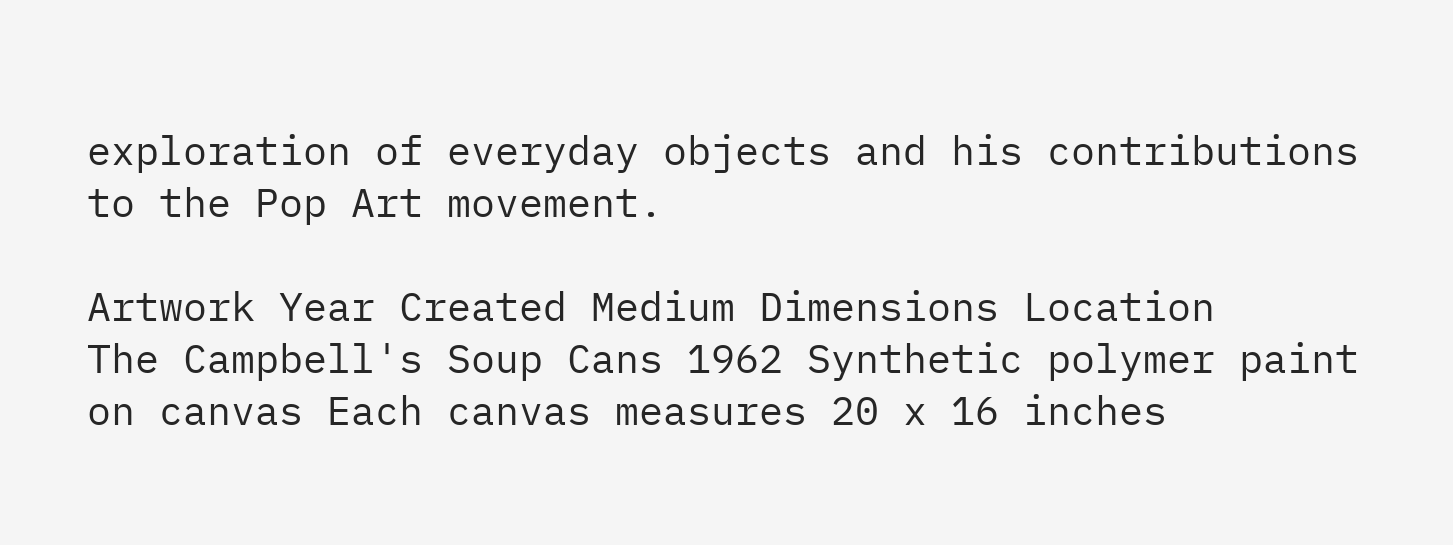exploration of everyday objects and his contributions to the Pop Art movement.

Artwork Year Created Medium Dimensions Location
The Campbell's Soup Cans 1962 Synthetic polymer paint on canvas Each canvas measures 20 x 16 inches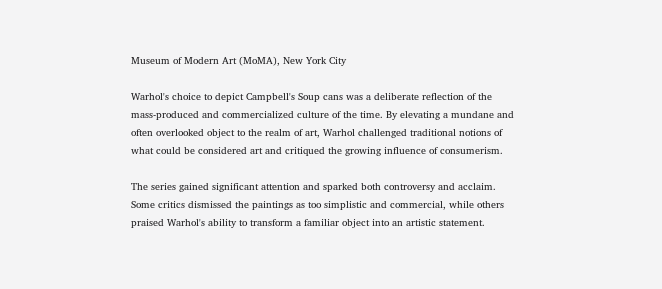Museum of Modern Art (MoMA), New York City

Warhol's choice to depict Campbell's Soup cans was a deliberate reflection of the mass-produced and commercialized culture of the time. By elevating a mundane and often overlooked object to the realm of art, Warhol challenged traditional notions of what could be considered art and critiqued the growing influence of consumerism.

The series gained significant attention and sparked both controversy and acclaim. Some critics dismissed the paintings as too simplistic and commercial, while others praised Warhol's ability to transform a familiar object into an artistic statement.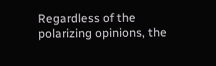Regardless of the polarizing opinions, the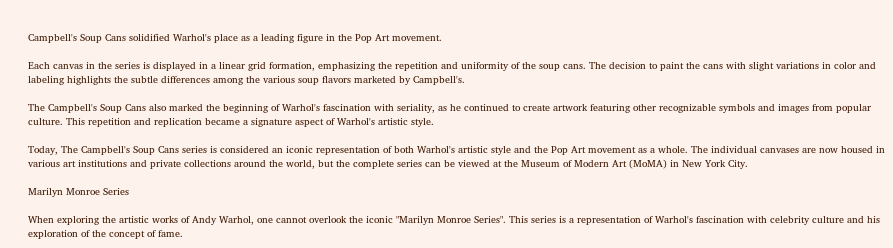Campbell's Soup Cans solidified Warhol's place as a leading figure in the Pop Art movement.

Each canvas in the series is displayed in a linear grid formation, emphasizing the repetition and uniformity of the soup cans. The decision to paint the cans with slight variations in color and labeling highlights the subtle differences among the various soup flavors marketed by Campbell's.

The Campbell's Soup Cans also marked the beginning of Warhol's fascination with seriality, as he continued to create artwork featuring other recognizable symbols and images from popular culture. This repetition and replication became a signature aspect of Warhol's artistic style.

Today, The Campbell's Soup Cans series is considered an iconic representation of both Warhol's artistic style and the Pop Art movement as a whole. The individual canvases are now housed in various art institutions and private collections around the world, but the complete series can be viewed at the Museum of Modern Art (MoMA) in New York City.

Marilyn Monroe Series

When exploring the artistic works of Andy Warhol, one cannot overlook the iconic "Marilyn Monroe Series". This series is a representation of Warhol's fascination with celebrity culture and his exploration of the concept of fame.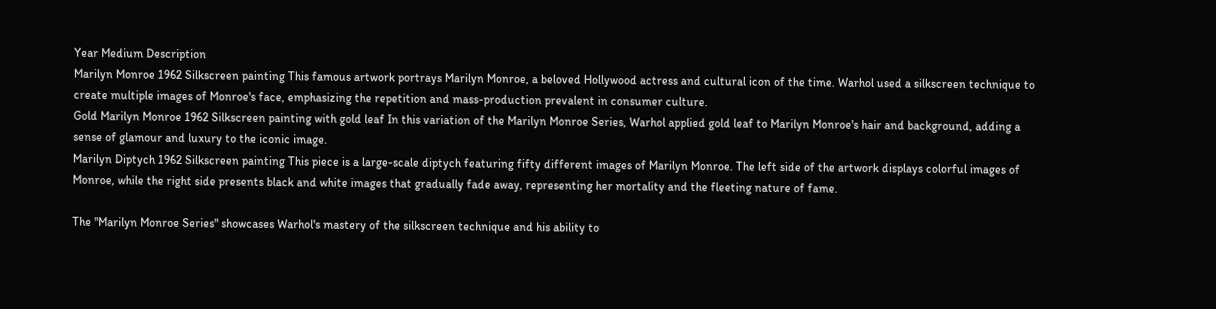Year Medium Description
Marilyn Monroe 1962 Silkscreen painting This famous artwork portrays Marilyn Monroe, a beloved Hollywood actress and cultural icon of the time. Warhol used a silkscreen technique to create multiple images of Monroe's face, emphasizing the repetition and mass-production prevalent in consumer culture.
Gold Marilyn Monroe 1962 Silkscreen painting with gold leaf In this variation of the Marilyn Monroe Series, Warhol applied gold leaf to Marilyn Monroe's hair and background, adding a sense of glamour and luxury to the iconic image.
Marilyn Diptych 1962 Silkscreen painting This piece is a large-scale diptych featuring fifty different images of Marilyn Monroe. The left side of the artwork displays colorful images of Monroe, while the right side presents black and white images that gradually fade away, representing her mortality and the fleeting nature of fame.

The "Marilyn Monroe Series" showcases Warhol's mastery of the silkscreen technique and his ability to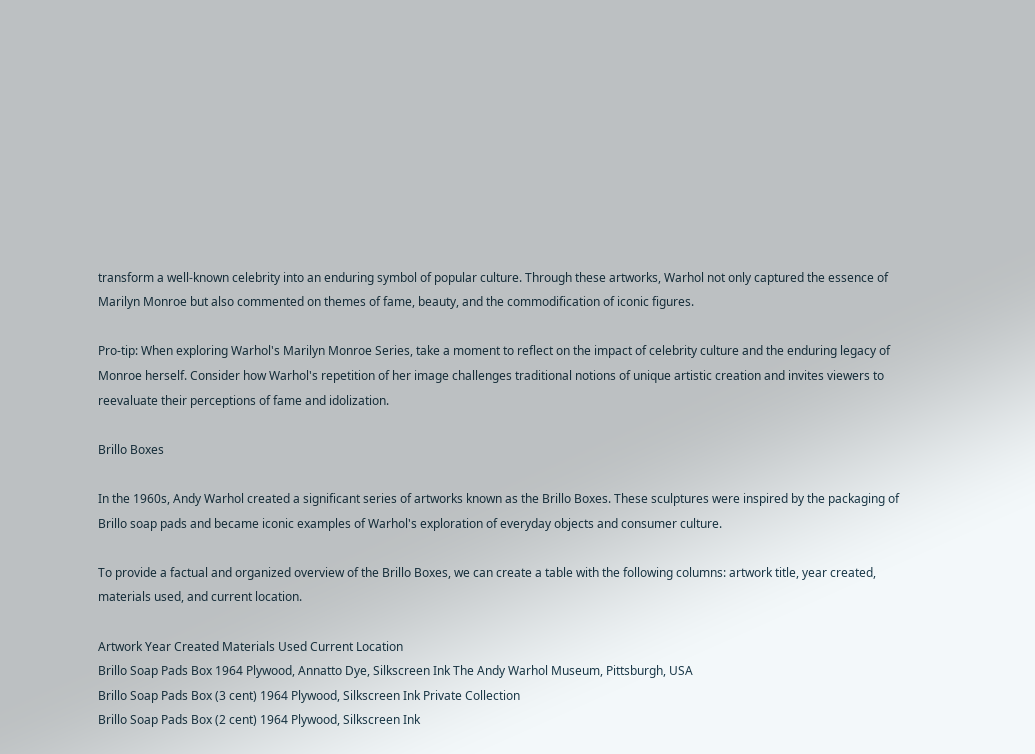transform a well-known celebrity into an enduring symbol of popular culture. Through these artworks, Warhol not only captured the essence of Marilyn Monroe but also commented on themes of fame, beauty, and the commodification of iconic figures.

Pro-tip: When exploring Warhol's Marilyn Monroe Series, take a moment to reflect on the impact of celebrity culture and the enduring legacy of Monroe herself. Consider how Warhol's repetition of her image challenges traditional notions of unique artistic creation and invites viewers to reevaluate their perceptions of fame and idolization.

Brillo Boxes

In the 1960s, Andy Warhol created a significant series of artworks known as the Brillo Boxes. These sculptures were inspired by the packaging of Brillo soap pads and became iconic examples of Warhol's exploration of everyday objects and consumer culture.

To provide a factual and organized overview of the Brillo Boxes, we can create a table with the following columns: artwork title, year created, materials used, and current location.

Artwork Year Created Materials Used Current Location
Brillo Soap Pads Box 1964 Plywood, Annatto Dye, Silkscreen Ink The Andy Warhol Museum, Pittsburgh, USA
Brillo Soap Pads Box (3 cent) 1964 Plywood, Silkscreen Ink Private Collection
Brillo Soap Pads Box (2 cent) 1964 Plywood, Silkscreen Ink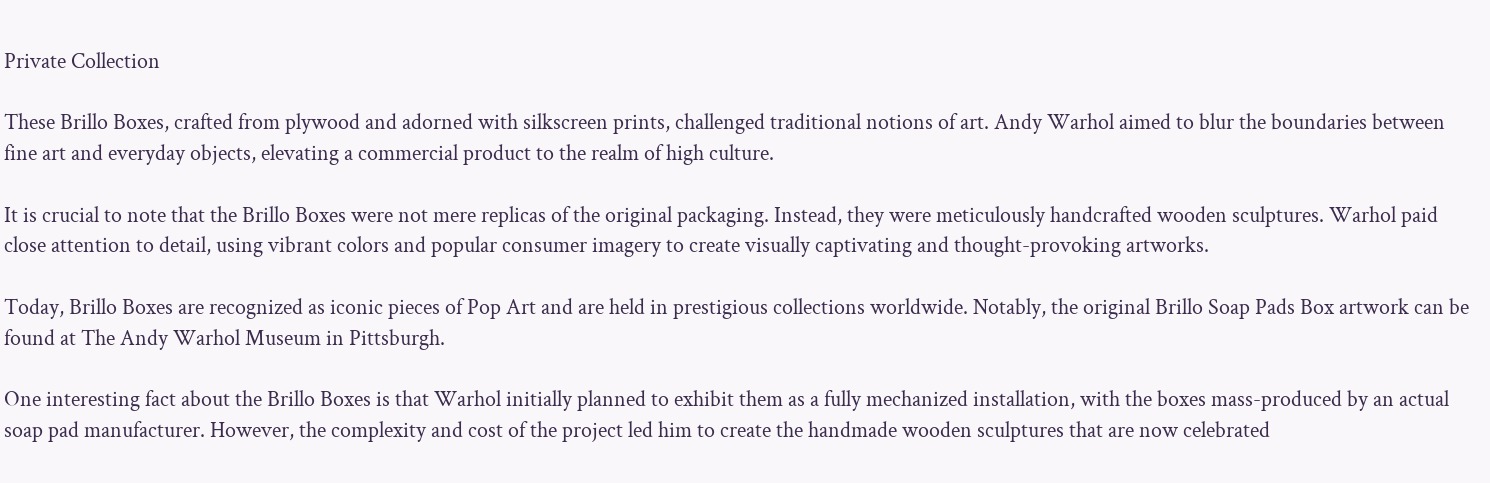Private Collection

These Brillo Boxes, crafted from plywood and adorned with silkscreen prints, challenged traditional notions of art. Andy Warhol aimed to blur the boundaries between fine art and everyday objects, elevating a commercial product to the realm of high culture.

It is crucial to note that the Brillo Boxes were not mere replicas of the original packaging. Instead, they were meticulously handcrafted wooden sculptures. Warhol paid close attention to detail, using vibrant colors and popular consumer imagery to create visually captivating and thought-provoking artworks.

Today, Brillo Boxes are recognized as iconic pieces of Pop Art and are held in prestigious collections worldwide. Notably, the original Brillo Soap Pads Box artwork can be found at The Andy Warhol Museum in Pittsburgh.

One interesting fact about the Brillo Boxes is that Warhol initially planned to exhibit them as a fully mechanized installation, with the boxes mass-produced by an actual soap pad manufacturer. However, the complexity and cost of the project led him to create the handmade wooden sculptures that are now celebrated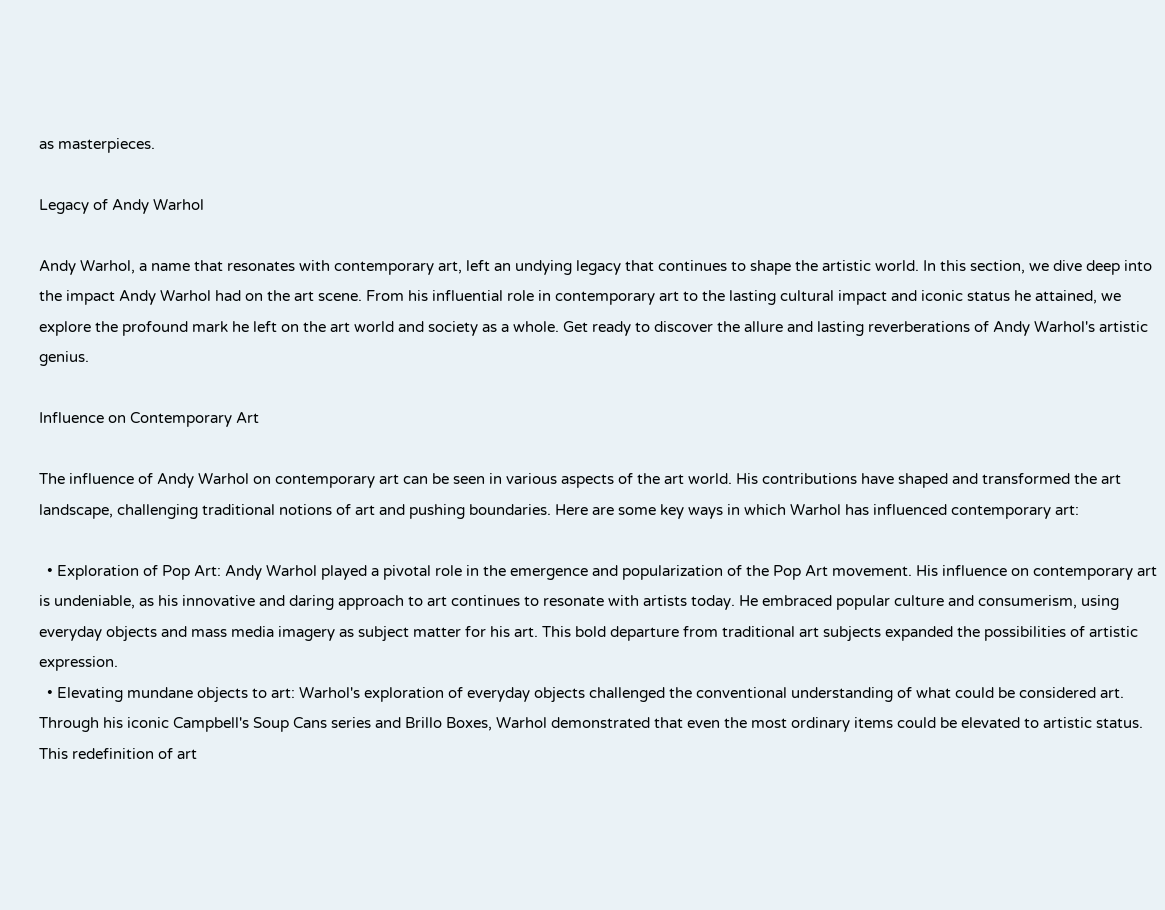as masterpieces.

Legacy of Andy Warhol

Andy Warhol, a name that resonates with contemporary art, left an undying legacy that continues to shape the artistic world. In this section, we dive deep into the impact Andy Warhol had on the art scene. From his influential role in contemporary art to the lasting cultural impact and iconic status he attained, we explore the profound mark he left on the art world and society as a whole. Get ready to discover the allure and lasting reverberations of Andy Warhol's artistic genius.

Influence on Contemporary Art

The influence of Andy Warhol on contemporary art can be seen in various aspects of the art world. His contributions have shaped and transformed the art landscape, challenging traditional notions of art and pushing boundaries. Here are some key ways in which Warhol has influenced contemporary art:

  • Exploration of Pop Art: Andy Warhol played a pivotal role in the emergence and popularization of the Pop Art movement. His influence on contemporary art is undeniable, as his innovative and daring approach to art continues to resonate with artists today. He embraced popular culture and consumerism, using everyday objects and mass media imagery as subject matter for his art. This bold departure from traditional art subjects expanded the possibilities of artistic expression.
  • Elevating mundane objects to art: Warhol's exploration of everyday objects challenged the conventional understanding of what could be considered art. Through his iconic Campbell's Soup Cans series and Brillo Boxes, Warhol demonstrated that even the most ordinary items could be elevated to artistic status. This redefinition of art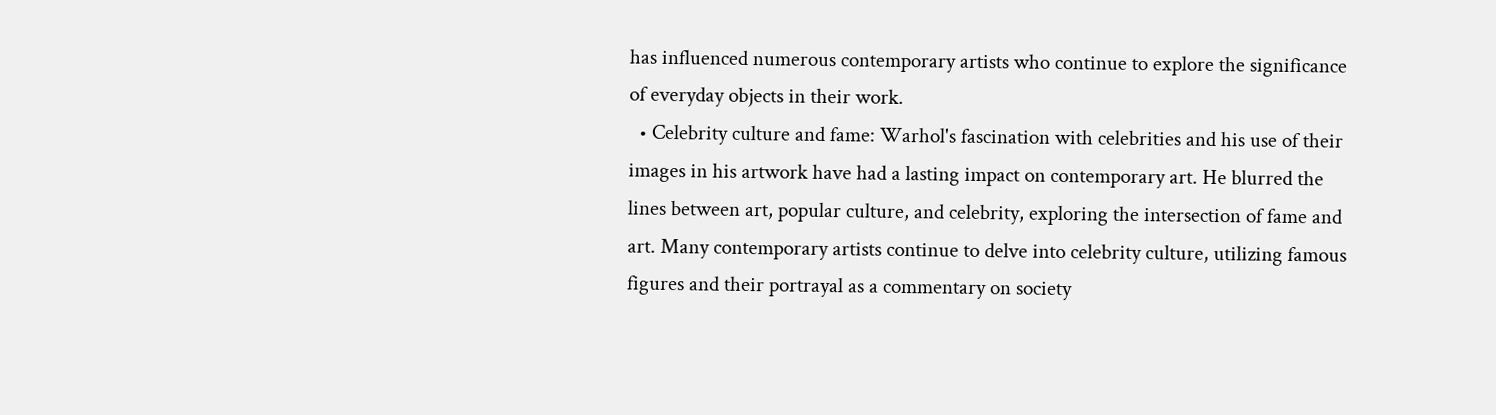has influenced numerous contemporary artists who continue to explore the significance of everyday objects in their work.
  • Celebrity culture and fame: Warhol's fascination with celebrities and his use of their images in his artwork have had a lasting impact on contemporary art. He blurred the lines between art, popular culture, and celebrity, exploring the intersection of fame and art. Many contemporary artists continue to delve into celebrity culture, utilizing famous figures and their portrayal as a commentary on society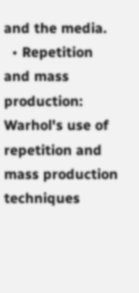and the media.
  • Repetition and mass production: Warhol's use of repetition and mass production techniques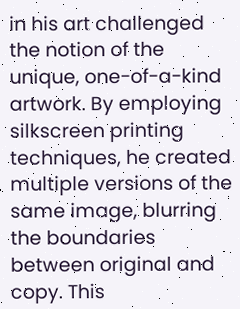in his art challenged the notion of the unique, one-of-a-kind artwork. By employing silkscreen printing techniques, he created multiple versions of the same image, blurring the boundaries between original and copy. This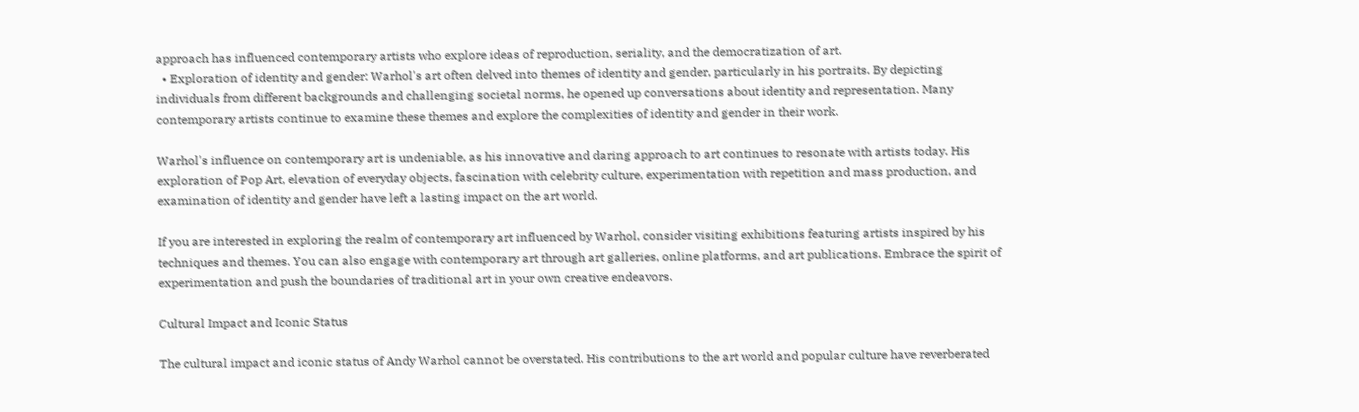approach has influenced contemporary artists who explore ideas of reproduction, seriality, and the democratization of art.
  • Exploration of identity and gender: Warhol's art often delved into themes of identity and gender, particularly in his portraits. By depicting individuals from different backgrounds and challenging societal norms, he opened up conversations about identity and representation. Many contemporary artists continue to examine these themes and explore the complexities of identity and gender in their work.

Warhol's influence on contemporary art is undeniable, as his innovative and daring approach to art continues to resonate with artists today. His exploration of Pop Art, elevation of everyday objects, fascination with celebrity culture, experimentation with repetition and mass production, and examination of identity and gender have left a lasting impact on the art world.

If you are interested in exploring the realm of contemporary art influenced by Warhol, consider visiting exhibitions featuring artists inspired by his techniques and themes. You can also engage with contemporary art through art galleries, online platforms, and art publications. Embrace the spirit of experimentation and push the boundaries of traditional art in your own creative endeavors.

Cultural Impact and Iconic Status

The cultural impact and iconic status of Andy Warhol cannot be overstated. His contributions to the art world and popular culture have reverberated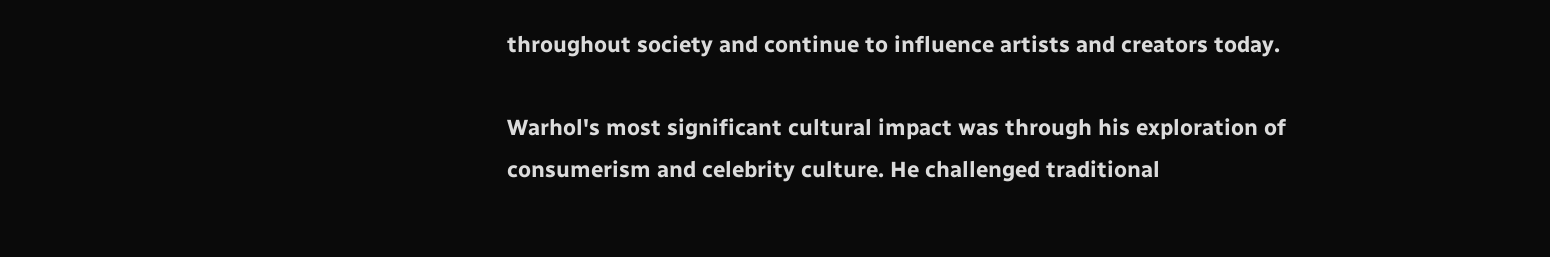throughout society and continue to influence artists and creators today.

Warhol's most significant cultural impact was through his exploration of consumerism and celebrity culture. He challenged traditional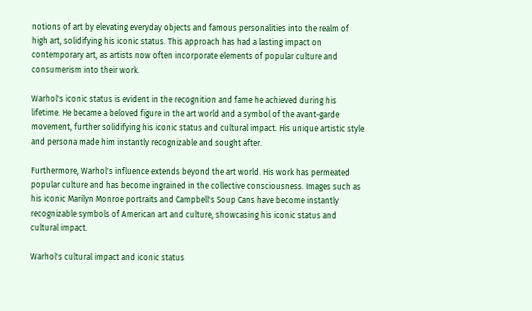notions of art by elevating everyday objects and famous personalities into the realm of high art, solidifying his iconic status. This approach has had a lasting impact on contemporary art, as artists now often incorporate elements of popular culture and consumerism into their work.

Warhol's iconic status is evident in the recognition and fame he achieved during his lifetime. He became a beloved figure in the art world and a symbol of the avant-garde movement, further solidifying his iconic status and cultural impact. His unique artistic style and persona made him instantly recognizable and sought after.

Furthermore, Warhol's influence extends beyond the art world. His work has permeated popular culture and has become ingrained in the collective consciousness. Images such as his iconic Marilyn Monroe portraits and Campbell's Soup Cans have become instantly recognizable symbols of American art and culture, showcasing his iconic status and cultural impact.

Warhol's cultural impact and iconic status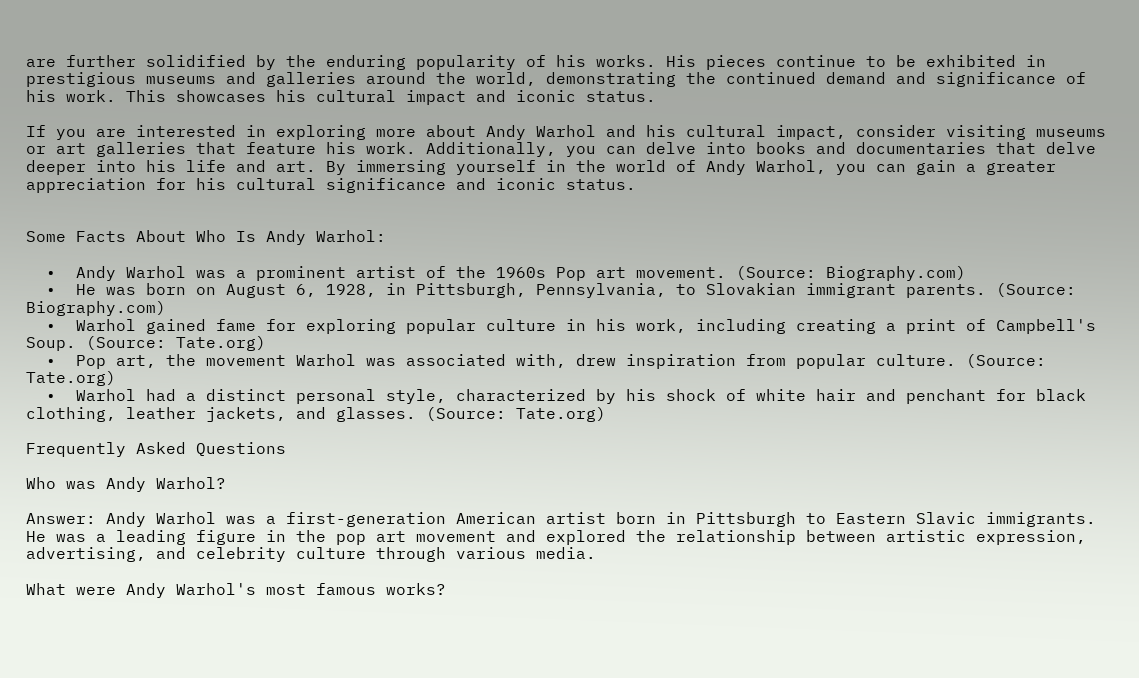are further solidified by the enduring popularity of his works. His pieces continue to be exhibited in prestigious museums and galleries around the world, demonstrating the continued demand and significance of his work. This showcases his cultural impact and iconic status.

If you are interested in exploring more about Andy Warhol and his cultural impact, consider visiting museums or art galleries that feature his work. Additionally, you can delve into books and documentaries that delve deeper into his life and art. By immersing yourself in the world of Andy Warhol, you can gain a greater appreciation for his cultural significance and iconic status.


Some Facts About Who Is Andy Warhol:

  •  Andy Warhol was a prominent artist of the 1960s Pop art movement. (Source: Biography.com)
  •  He was born on August 6, 1928, in Pittsburgh, Pennsylvania, to Slovakian immigrant parents. (Source: Biography.com)
  •  Warhol gained fame for exploring popular culture in his work, including creating a print of Campbell's Soup. (Source: Tate.org)
  •  Pop art, the movement Warhol was associated with, drew inspiration from popular culture. (Source: Tate.org)
  •  Warhol had a distinct personal style, characterized by his shock of white hair and penchant for black clothing, leather jackets, and glasses. (Source: Tate.org)

Frequently Asked Questions

Who was Andy Warhol?

Answer: Andy Warhol was a first-generation American artist born in Pittsburgh to Eastern Slavic immigrants. He was a leading figure in the pop art movement and explored the relationship between artistic expression, advertising, and celebrity culture through various media.

What were Andy Warhol's most famous works?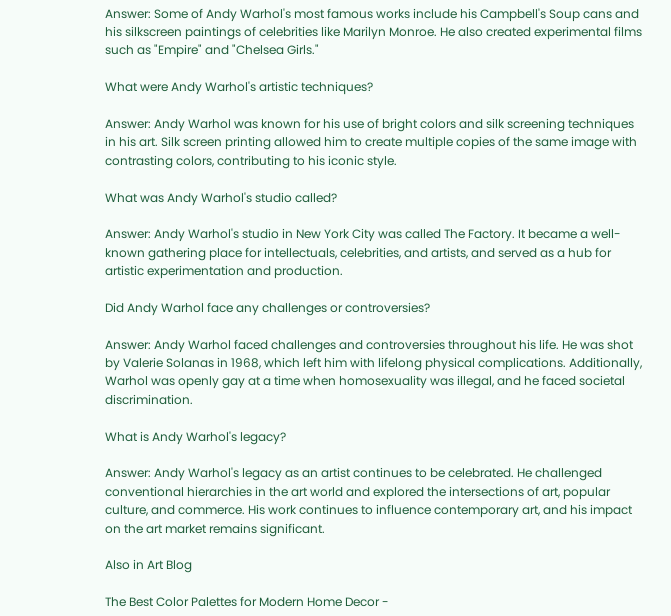Answer: Some of Andy Warhol's most famous works include his Campbell's Soup cans and his silkscreen paintings of celebrities like Marilyn Monroe. He also created experimental films such as "Empire" and "Chelsea Girls."

What were Andy Warhol's artistic techniques?

Answer: Andy Warhol was known for his use of bright colors and silk screening techniques in his art. Silk screen printing allowed him to create multiple copies of the same image with contrasting colors, contributing to his iconic style.

What was Andy Warhol's studio called?

Answer: Andy Warhol's studio in New York City was called The Factory. It became a well-known gathering place for intellectuals, celebrities, and artists, and served as a hub for artistic experimentation and production.

Did Andy Warhol face any challenges or controversies?

Answer: Andy Warhol faced challenges and controversies throughout his life. He was shot by Valerie Solanas in 1968, which left him with lifelong physical complications. Additionally, Warhol was openly gay at a time when homosexuality was illegal, and he faced societal discrimination.

What is Andy Warhol's legacy?

Answer: Andy Warhol's legacy as an artist continues to be celebrated. He challenged conventional hierarchies in the art world and explored the intersections of art, popular culture, and commerce. His work continues to influence contemporary art, and his impact on the art market remains significant.

Also in Art Blog

The Best Color Palettes for Modern Home Decor -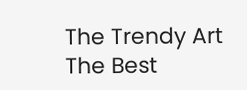The Trendy Art
The Best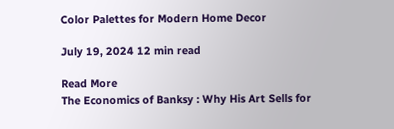Color Palettes for Modern Home Decor

July 19, 2024 12 min read

Read More
The Economics of Banksy : Why His Art Sells for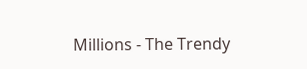Millions - The Trendy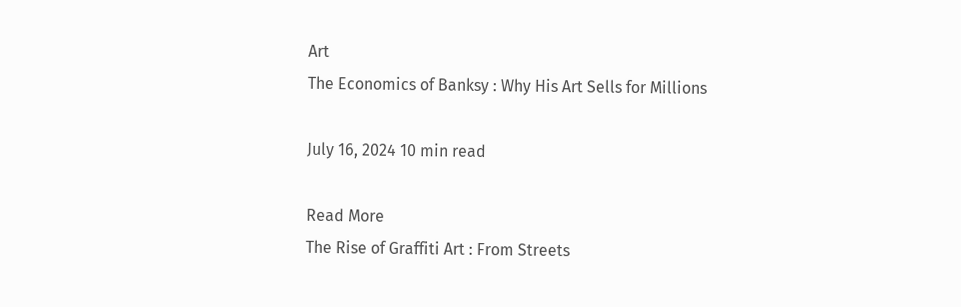Art
The Economics of Banksy : Why His Art Sells for Millions

July 16, 2024 10 min read

Read More
The Rise of Graffiti Art : From Streets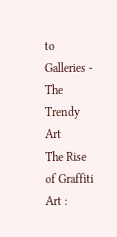to Galleries - The Trendy Art
The Rise of Graffiti Art :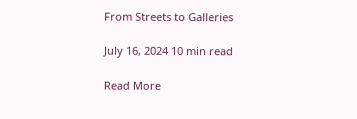From Streets to Galleries

July 16, 2024 10 min read

Read More